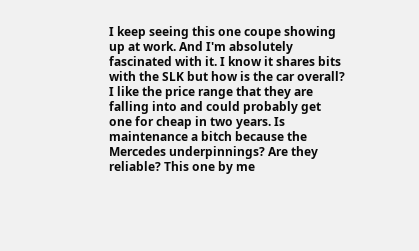I keep seeing this one coupe showing up at work. And I'm absolutely fascinated with it. I know it shares bits with the SLK but how is the car overall? I like the price range that they are falling into and could probably get one for cheap in two years. Is maintenance a bitch because the Mercedes underpinnings? Are they reliable? This one by me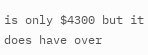is only $4300 but it does have over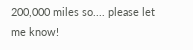200,000 miles so.... please let me know!